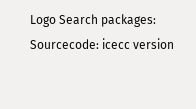Logo Search packages:
Sourcecode: icecc version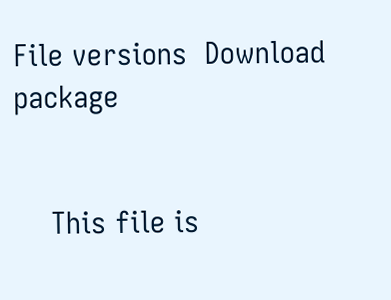File versions  Download package


    This file is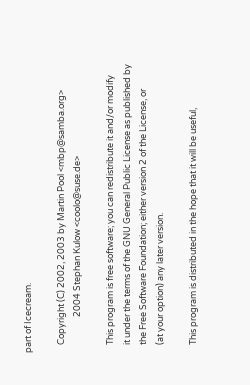part of Icecream.

    Copyright (C) 2002, 2003 by Martin Pool <mbp@samba.org>
                  2004 Stephan Kulow <coolo@suse.de>

    This program is free software; you can redistribute it and/or modify
    it under the terms of the GNU General Public License as published by
    the Free Software Foundation; either version 2 of the License, or
    (at your option) any later version.

    This program is distributed in the hope that it will be useful,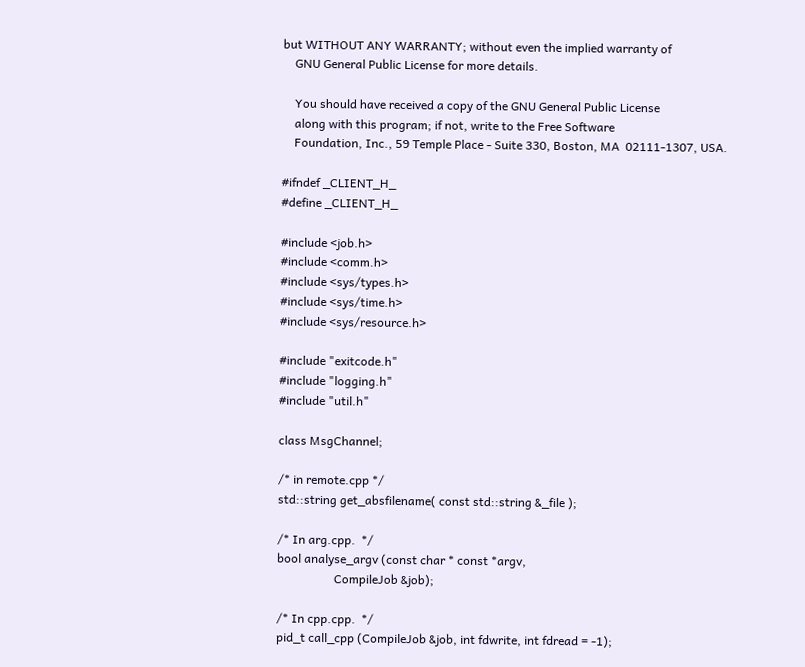but WITHOUT ANY WARRANTY; without even the implied warranty of
    GNU General Public License for more details.

    You should have received a copy of the GNU General Public License
    along with this program; if not, write to the Free Software
    Foundation, Inc., 59 Temple Place - Suite 330, Boston, MA  02111-1307, USA.

#ifndef _CLIENT_H_
#define _CLIENT_H_

#include <job.h>
#include <comm.h>
#include <sys/types.h>
#include <sys/time.h>
#include <sys/resource.h>

#include "exitcode.h"
#include "logging.h"
#include "util.h"

class MsgChannel;

/* in remote.cpp */
std::string get_absfilename( const std::string &_file );

/* In arg.cpp.  */
bool analyse_argv (const char * const *argv,
                   CompileJob &job);

/* In cpp.cpp.  */
pid_t call_cpp (CompileJob &job, int fdwrite, int fdread = -1);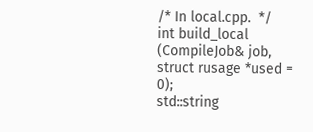/* In local.cpp.  */
int build_local (CompileJob& job, struct rusage *used = 0);
std::string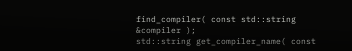find_compiler( const std::string &compiler );
std::string get_compiler_name( const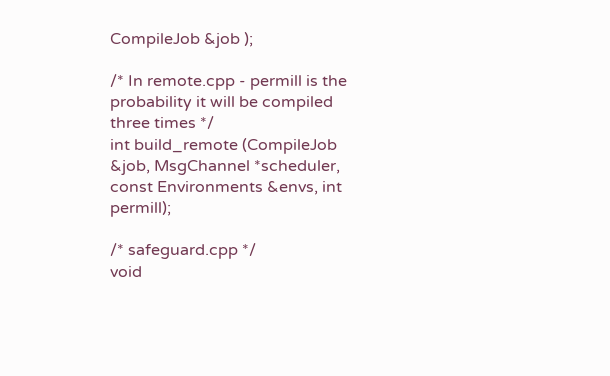CompileJob &job );

/* In remote.cpp - permill is the probability it will be compiled three times */
int build_remote (CompileJob &job, MsgChannel *scheduler, const Environments &envs, int permill);

/* safeguard.cpp */
void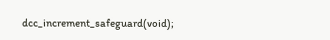dcc_increment_safeguard(void);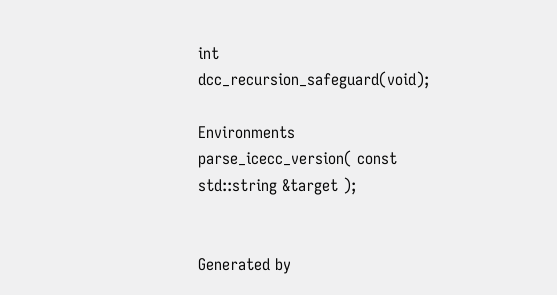int dcc_recursion_safeguard(void);

Environments parse_icecc_version( const std::string &target );


Generated by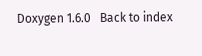Doxygen 1.6.0   Back to index